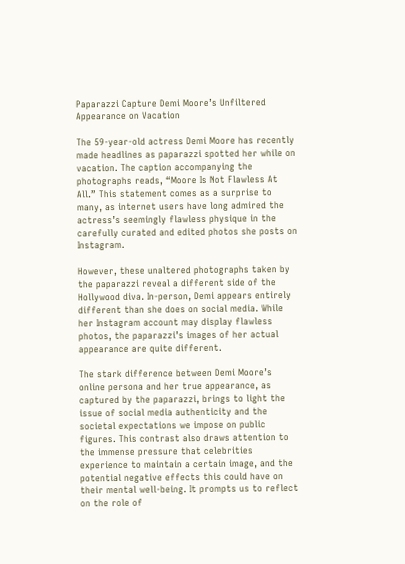Paparazzi Capture Demi Moore’s Unfiltered Appearance on Vacation

The 59-year-old actress Demi Moore has recently made headlines as paparazzi spotted her while on vacation. The caption accompanying the photographs reads, “Moore Is Not Flawless At All.” This statement comes as a surprise to many, as internet users have long admired the actress’s seemingly flawless physique in the carefully curated and edited photos she posts on Instagram.

However, these unaltered photographs taken by the paparazzi reveal a different side of the Hollywood diva. In-person, Demi appears entirely different than she does on social media. While her Instagram account may display flawless photos, the paparazzi’s images of her actual appearance are quite different.

The stark difference between Demi Moore’s online persona and her true appearance, as captured by the paparazzi, brings to light the issue of social media authenticity and the societal expectations we impose on public figures. This contrast also draws attention to the immense pressure that celebrities experience to maintain a certain image, and the potential negative effects this could have on their mental well-being. It prompts us to reflect on the role of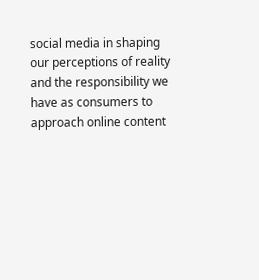social media in shaping our perceptions of reality and the responsibility we have as consumers to approach online content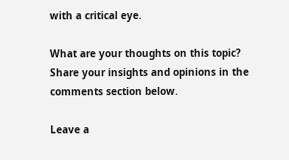with a critical eye.

What are your thoughts on this topic? Share your insights and opinions in the comments section below.

Leave a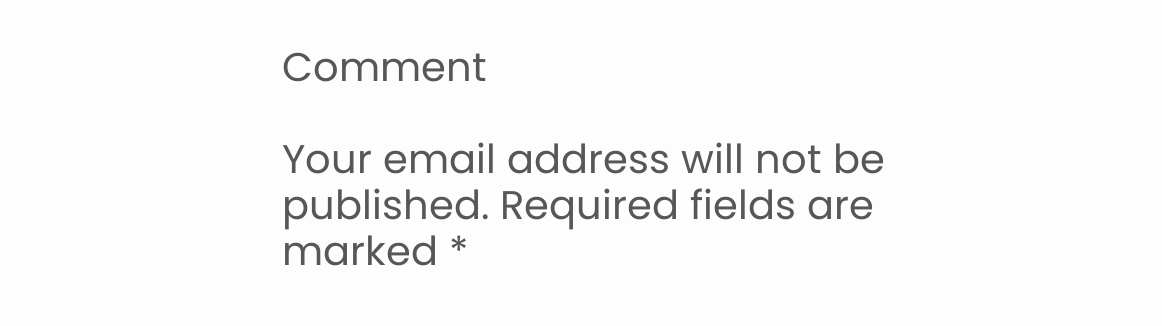Comment

Your email address will not be published. Required fields are marked *